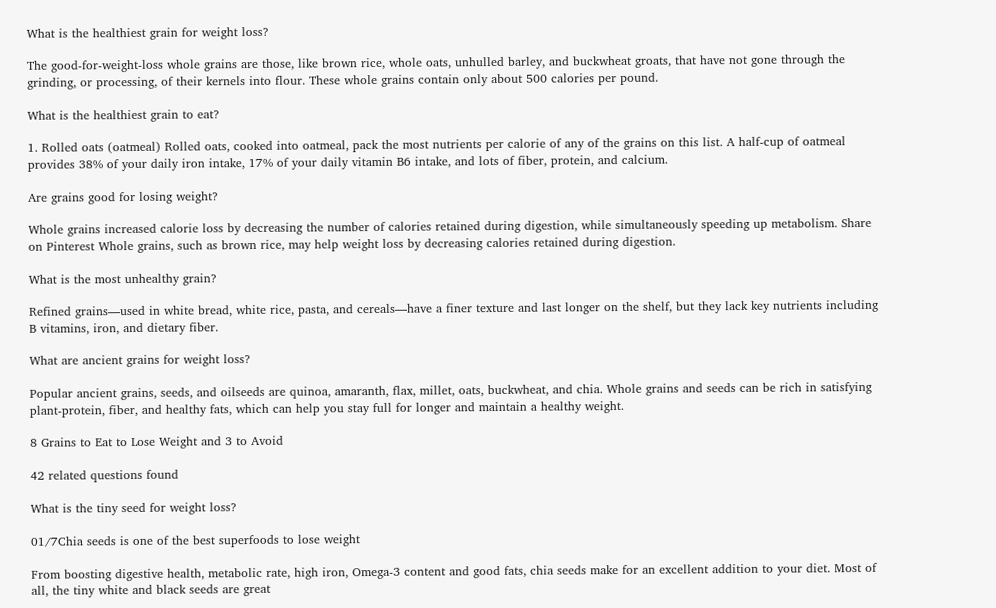What is the healthiest grain for weight loss?

The good-for-weight-loss whole grains are those, like brown rice, whole oats, unhulled barley, and buckwheat groats, that have not gone through the grinding, or processing, of their kernels into flour. These whole grains contain only about 500 calories per pound.

What is the healthiest grain to eat?

1. Rolled oats (oatmeal) Rolled oats, cooked into oatmeal, pack the most nutrients per calorie of any of the grains on this list. A half-cup of oatmeal provides 38% of your daily iron intake, 17% of your daily vitamin B6 intake, and lots of fiber, protein, and calcium.

Are grains good for losing weight?

Whole grains increased calorie loss by decreasing the number of calories retained during digestion, while simultaneously speeding up metabolism. Share on Pinterest Whole grains, such as brown rice, may help weight loss by decreasing calories retained during digestion.

What is the most unhealthy grain?

Refined grains—used in white bread, white rice, pasta, and cereals—have a finer texture and last longer on the shelf, but they lack key nutrients including B vitamins, iron, and dietary fiber.

What are ancient grains for weight loss?

Popular ancient grains, seeds, and oilseeds are quinoa, amaranth, flax, millet, oats, buckwheat, and chia. Whole grains and seeds can be rich in satisfying plant-protein, fiber, and healthy fats, which can help you stay full for longer and maintain a healthy weight.

8 Grains to Eat to Lose Weight and 3 to Avoid

42 related questions found

What is the tiny seed for weight loss?

01/7Chia seeds is one of the best superfoods to lose weight

From boosting digestive health, metabolic rate, high iron, Omega-3 content and good fats, chia seeds make for an excellent addition to your diet. Most of all, the tiny white and black seeds are great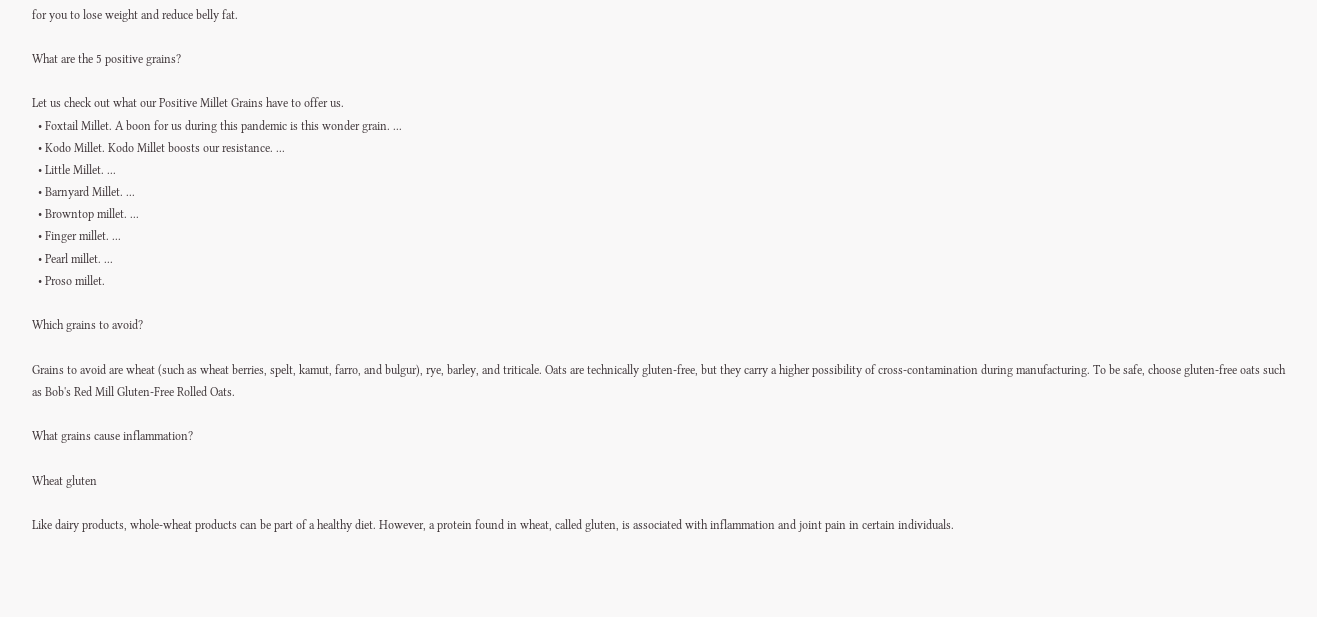for you to lose weight and reduce belly fat.

What are the 5 positive grains?

Let us check out what our Positive Millet Grains have to offer us.
  • Foxtail Millet. A boon for us during this pandemic is this wonder grain. ...
  • Kodo Millet. Kodo Millet boosts our resistance. ...
  • Little Millet. ...
  • Barnyard Millet. ...
  • Browntop millet. ...
  • Finger millet. ...
  • Pearl millet. ...
  • Proso millet.

Which grains to avoid?

Grains to avoid are wheat (such as wheat berries, spelt, kamut, farro, and bulgur), rye, barley, and triticale. Oats are technically gluten-free, but they carry a higher possibility of cross-contamination during manufacturing. To be safe, choose gluten-free oats such as Bob's Red Mill Gluten-Free Rolled Oats.

What grains cause inflammation?

Wheat gluten

Like dairy products, whole-wheat products can be part of a healthy diet. However, a protein found in wheat, called gluten, is associated with inflammation and joint pain in certain individuals.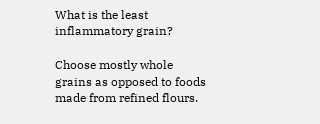What is the least inflammatory grain?

Choose mostly whole grains as opposed to foods made from refined flours.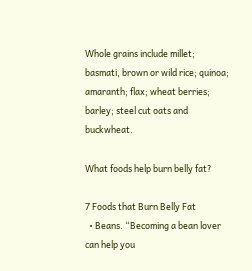Whole grains include millet; basmati, brown or wild rice; quinoa; amaranth; flax; wheat berries; barley; steel cut oats and buckwheat.

What foods help burn belly fat?

7 Foods that Burn Belly Fat
  • Beans. “Becoming a bean lover can help you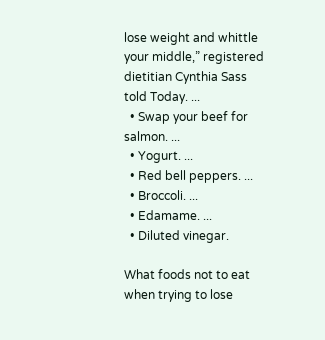lose weight and whittle your middle,” registered dietitian Cynthia Sass told Today. ...
  • Swap your beef for salmon. ...
  • Yogurt. ...
  • Red bell peppers. ...
  • Broccoli. ...
  • Edamame. ...
  • Diluted vinegar.

What foods not to eat when trying to lose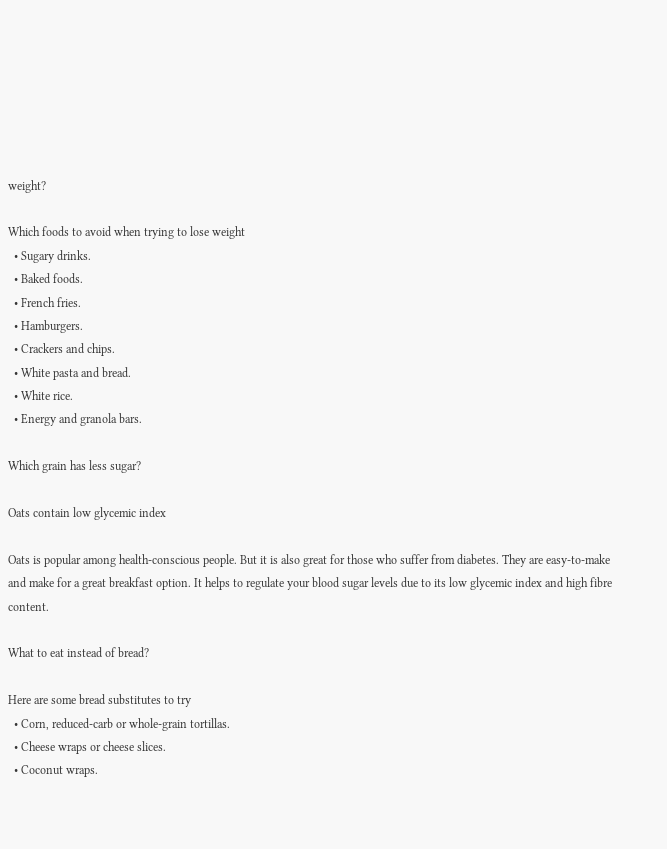weight?

Which foods to avoid when trying to lose weight
  • Sugary drinks.
  • Baked foods.
  • French fries.
  • Hamburgers.
  • Crackers and chips.
  • White pasta and bread.
  • White rice.
  • Energy and granola bars.

Which grain has less sugar?

Oats contain low glycemic index

Oats is popular among health-conscious people. But it is also great for those who suffer from diabetes. They are easy-to-make and make for a great breakfast option. It helps to regulate your blood sugar levels due to its low glycemic index and high fibre content.

What to eat instead of bread?

Here are some bread substitutes to try
  • Corn, reduced-carb or whole-grain tortillas.
  • Cheese wraps or cheese slices.
  • Coconut wraps.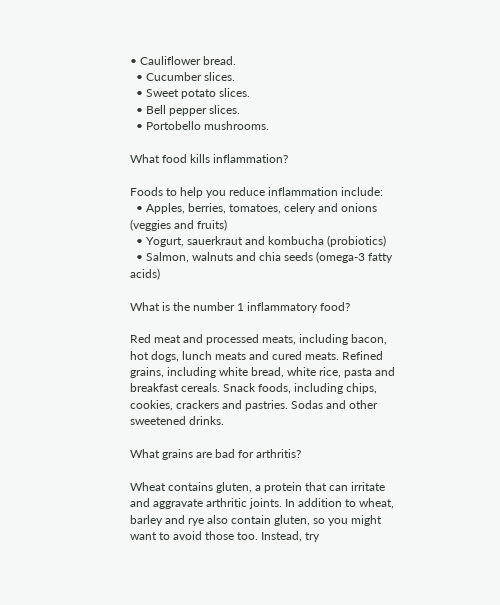• Cauliflower bread.
  • Cucumber slices.
  • Sweet potato slices.
  • Bell pepper slices.
  • Portobello mushrooms.

What food kills inflammation?

Foods to help you reduce inflammation include:
  • Apples, berries, tomatoes, celery and onions (veggies and fruits)
  • Yogurt, sauerkraut and kombucha (probiotics)
  • Salmon, walnuts and chia seeds (omega-3 fatty acids)

What is the number 1 inflammatory food?

Red meat and processed meats, including bacon, hot dogs, lunch meats and cured meats. Refined grains, including white bread, white rice, pasta and breakfast cereals. Snack foods, including chips, cookies, crackers and pastries. Sodas and other sweetened drinks.

What grains are bad for arthritis?

Wheat contains gluten, a protein that can irritate and aggravate arthritic joints. In addition to wheat, barley and rye also contain gluten, so you might want to avoid those too. Instead, try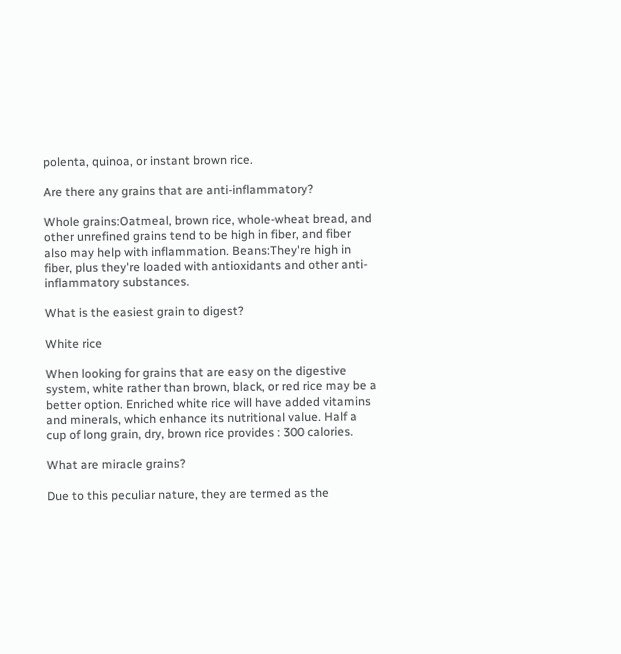polenta, quinoa, or instant brown rice.

Are there any grains that are anti-inflammatory?

Whole grains:Oatmeal, brown rice, whole-wheat bread, and other unrefined grains tend to be high in fiber, and fiber also may help with inflammation. Beans:They're high in fiber, plus they're loaded with antioxidants and other anti-inflammatory substances.

What is the easiest grain to digest?

White rice

When looking for grains that are easy on the digestive system, white rather than brown, black, or red rice may be a better option. Enriched white rice will have added vitamins and minerals, which enhance its nutritional value. Half a cup of long grain, dry, brown rice provides : 300 calories.

What are miracle grains?

Due to this peculiar nature, they are termed as the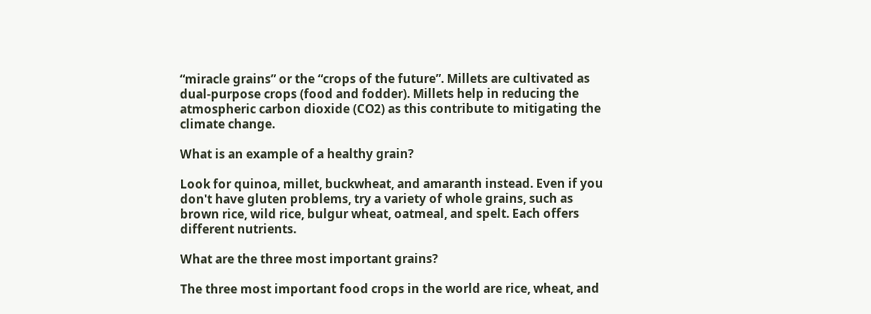“miracle grains” or the “crops of the future”. Millets are cultivated as dual-purpose crops (food and fodder). Millets help in reducing the atmospheric carbon dioxide (CO2) as this contribute to mitigating the climate change.

What is an example of a healthy grain?

Look for quinoa, millet, buckwheat, and amaranth instead. Even if you don't have gluten problems, try a variety of whole grains, such as brown rice, wild rice, bulgur wheat, oatmeal, and spelt. Each offers different nutrients.

What are the three most important grains?

The three most important food crops in the world are rice, wheat, and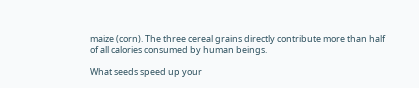maize (corn). The three cereal grains directly contribute more than half of all calories consumed by human beings.

What seeds speed up your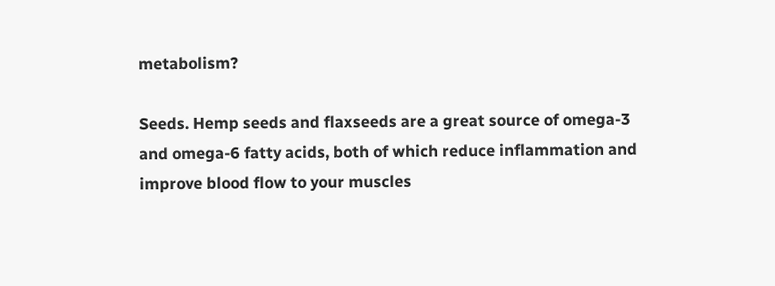metabolism?

Seeds. Hemp seeds and flaxseeds are a great source of omega-3 and omega-6 fatty acids, both of which reduce inflammation and improve blood flow to your muscles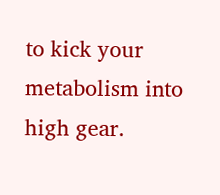to kick your metabolism into high gear.